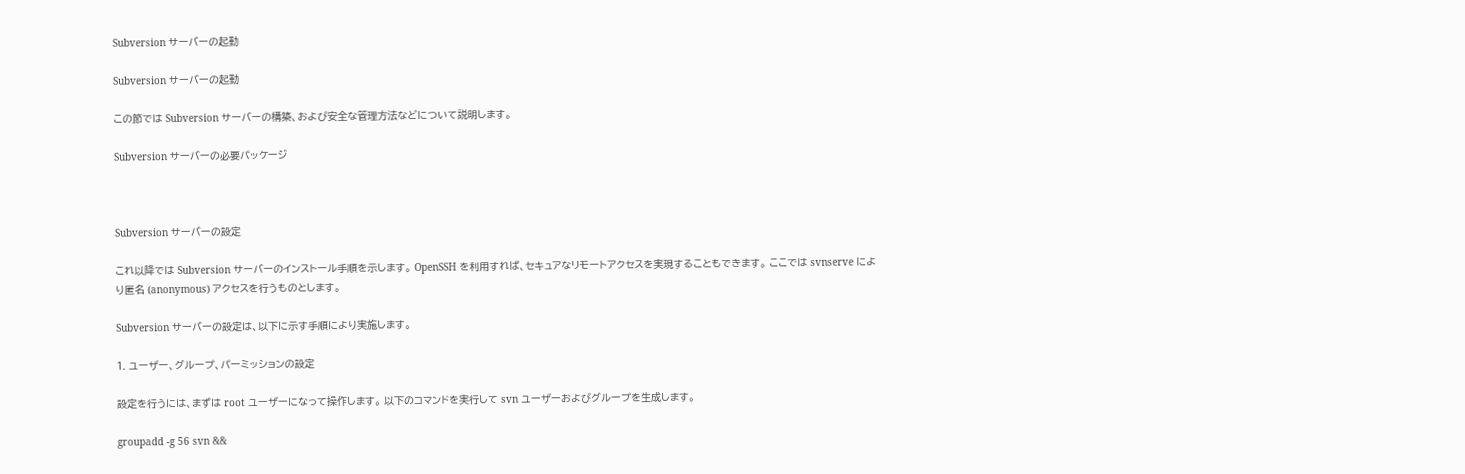Subversion サーバーの起動

Subversion サーバーの起動

この節では Subversion サーバーの構築、および安全な管理方法などについて説明します。

Subversion サーバーの必要パッケージ



Subversion サーバーの設定

これ以降では Subversion サーバーのインストール手順を示します。 OpenSSH を利用すれば、セキュアなリモートアクセスを実現することもできます。 ここでは svnserve により匿名 (anonymous) アクセスを行うものとします。

Subversion サーバーの設定は、以下に示す手順により実施します。

1. ユーザー、グループ、パーミッションの設定

設定を行うには、まずは root ユーザーになって操作します。 以下のコマンドを実行して svn ユーザーおよびグループを生成します。

groupadd -g 56 svn &&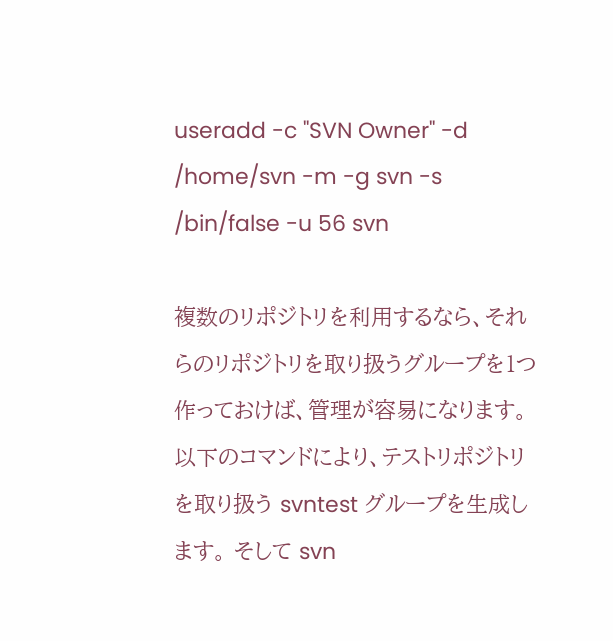useradd -c "SVN Owner" -d /home/svn -m -g svn -s /bin/false -u 56 svn

複数のリポジトリを利用するなら、それらのリポジトリを取り扱うグループを1つ作っておけば、管理が容易になります。 以下のコマンドにより、テストリポジトリを取り扱う svntest グループを生成します。 そして svn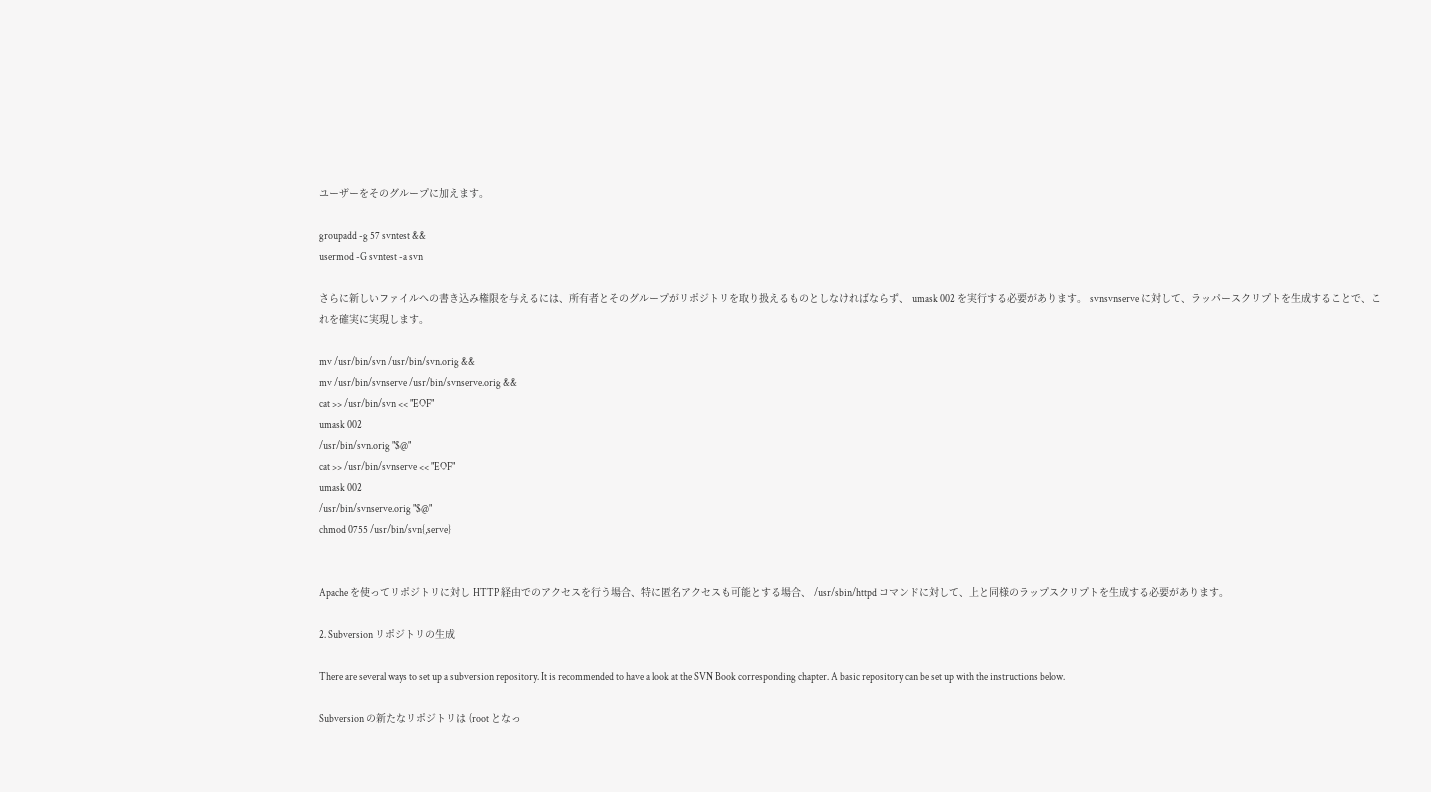ユーザーをそのグループに加えます。

groupadd -g 57 svntest &&
usermod -G svntest -a svn

さらに新しいファイルへの書き込み権限を与えるには、所有者とそのグループがリポジトリを取り扱えるものとしなければならず、 umask 002 を実行する必要があります。 svnsvnserve に対して、ラッパースクリプトを生成することで、これを確実に実現します。

mv /usr/bin/svn /usr/bin/svn.orig &&
mv /usr/bin/svnserve /usr/bin/svnserve.orig &&
cat >> /usr/bin/svn << "EOF"
umask 002
/usr/bin/svn.orig "$@"
cat >> /usr/bin/svnserve << "EOF"
umask 002
/usr/bin/svnserve.orig "$@"
chmod 0755 /usr/bin/svn{,serve}


Apache を使ってリポジトリに対し HTTP 経由でのアクセスを行う場合、特に匿名アクセスも可能とする場合、 /usr/sbin/httpd コマンドに対して、上と同様のラップスクリプトを生成する必要があります。

2. Subversion リポジトリの生成

There are several ways to set up a subversion repository. It is recommended to have a look at the SVN Book corresponding chapter. A basic repository can be set up with the instructions below.

Subversion の新たなリポジトリは (root となっ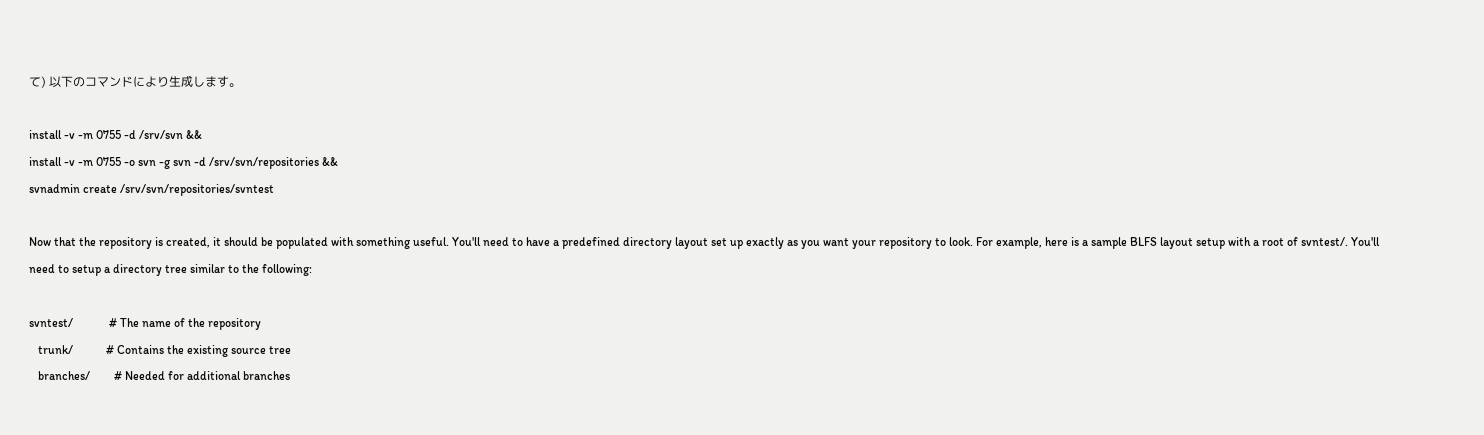て) 以下のコマンドにより生成します。

install -v -m 0755 -d /srv/svn &&
install -v -m 0755 -o svn -g svn -d /srv/svn/repositories &&
svnadmin create /srv/svn/repositories/svntest

Now that the repository is created, it should be populated with something useful. You'll need to have a predefined directory layout set up exactly as you want your repository to look. For example, here is a sample BLFS layout setup with a root of svntest/. You'll need to setup a directory tree similar to the following:

svntest/            # The name of the repository
   trunk/           # Contains the existing source tree
   branches/        # Needed for additional branches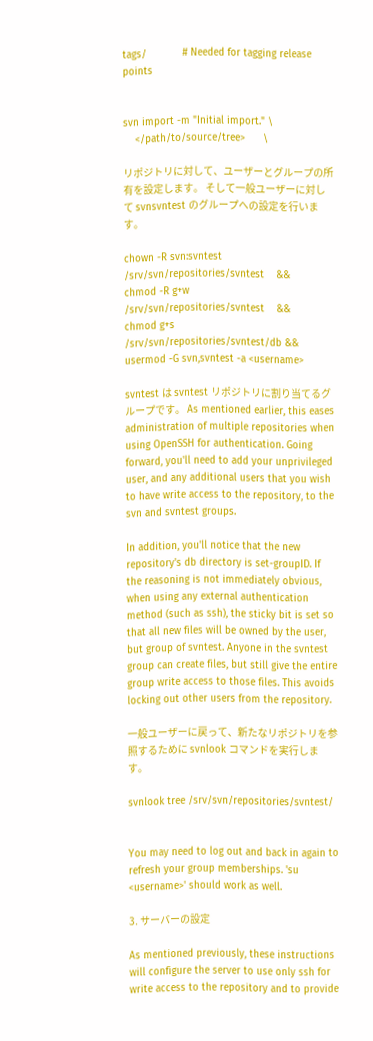tags/            # Needed for tagging release points


svn import -m "Initial import." \
    </path/to/source/tree>      \

リポジトリに対して、ユーザーとグループの所有を設定します。 そして一般ユーザーに対して svnsvntest のグループへの設定を行います。

chown -R svn:svntest /srv/svn/repositories/svntest    &&
chmod -R g+w         /srv/svn/repositories/svntest    &&
chmod g+s            /srv/svn/repositories/svntest/db &&
usermod -G svn,svntest -a <username>

svntest は svntest リポジトリに割り当てるグループです。 As mentioned earlier, this eases administration of multiple repositories when using OpenSSH for authentication. Going forward, you'll need to add your unprivileged user, and any additional users that you wish to have write access to the repository, to the svn and svntest groups.

In addition, you'll notice that the new repository's db directory is set-groupID. If the reasoning is not immediately obvious, when using any external authentication method (such as ssh), the sticky bit is set so that all new files will be owned by the user, but group of svntest. Anyone in the svntest group can create files, but still give the entire group write access to those files. This avoids locking out other users from the repository.

一般ユーザーに戻って、新たなリポジトリを参照するために svnlook コマンドを実行します。

svnlook tree /srv/svn/repositories/svntest/


You may need to log out and back in again to refresh your group memberships. 'su <username>' should work as well.

3. サーバーの設定

As mentioned previously, these instructions will configure the server to use only ssh for write access to the repository and to provide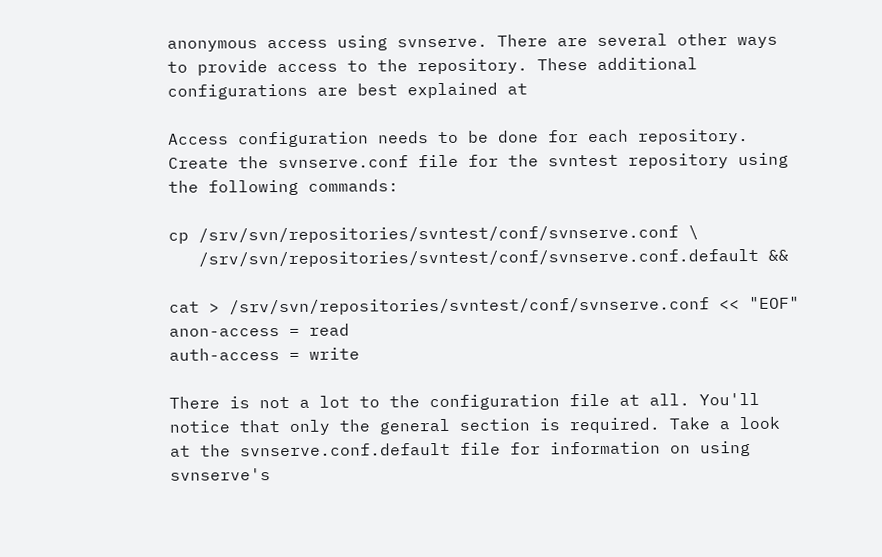anonymous access using svnserve. There are several other ways to provide access to the repository. These additional configurations are best explained at

Access configuration needs to be done for each repository. Create the svnserve.conf file for the svntest repository using the following commands:

cp /srv/svn/repositories/svntest/conf/svnserve.conf \
   /srv/svn/repositories/svntest/conf/svnserve.conf.default &&

cat > /srv/svn/repositories/svntest/conf/svnserve.conf << "EOF"
anon-access = read
auth-access = write

There is not a lot to the configuration file at all. You'll notice that only the general section is required. Take a look at the svnserve.conf.default file for information on using svnserve's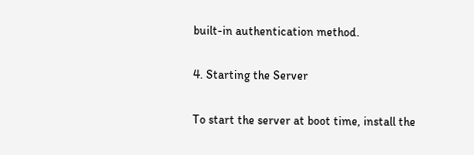built-in authentication method.

4. Starting the Server

To start the server at boot time, install the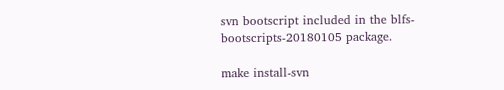svn bootscript included in the blfs-bootscripts-20180105 package.

make install-svn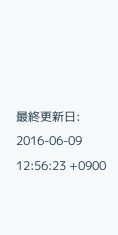最終更新日: 2016-06-09 12:56:23 +0900